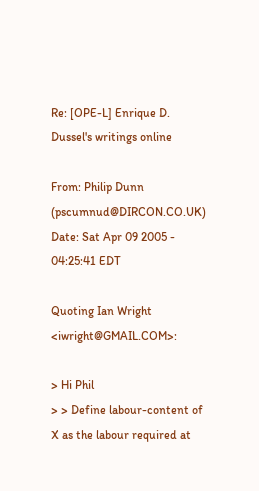Re: [OPE-L] Enrique D. Dussel's writings online

From: Philip Dunn (pscumnud@DIRCON.CO.UK)
Date: Sat Apr 09 2005 - 04:25:41 EDT

Quoting Ian Wright <iwright@GMAIL.COM>:

> Hi Phil
> > Define labour-content of X as the labour required at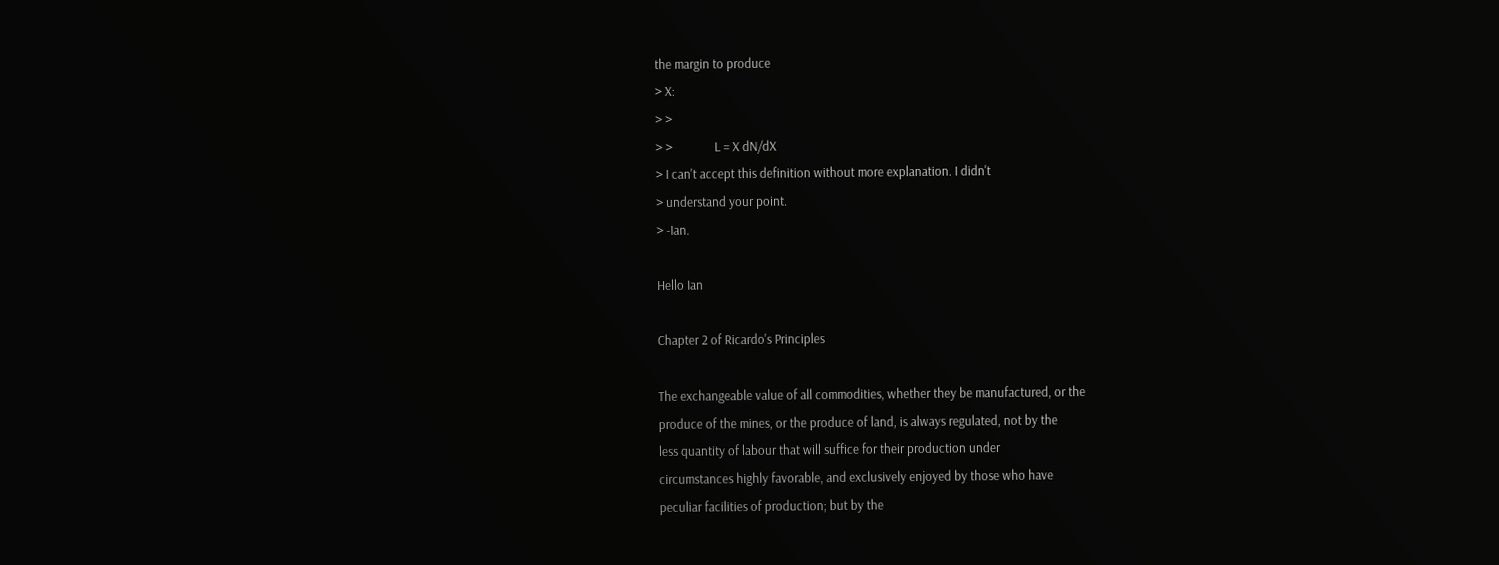the margin to produce
> X:
> >
> >              L = X dN/dX
> I can't accept this definition without more explanation. I didn't
> understand your point.
> -Ian.

Hello Ian

Chapter 2 of Ricardo's Principles

The exchangeable value of all commodities, whether they be manufactured, or the
produce of the mines, or the produce of land, is always regulated, not by the
less quantity of labour that will suffice for their production under
circumstances highly favorable, and exclusively enjoyed by those who have
peculiar facilities of production; but by the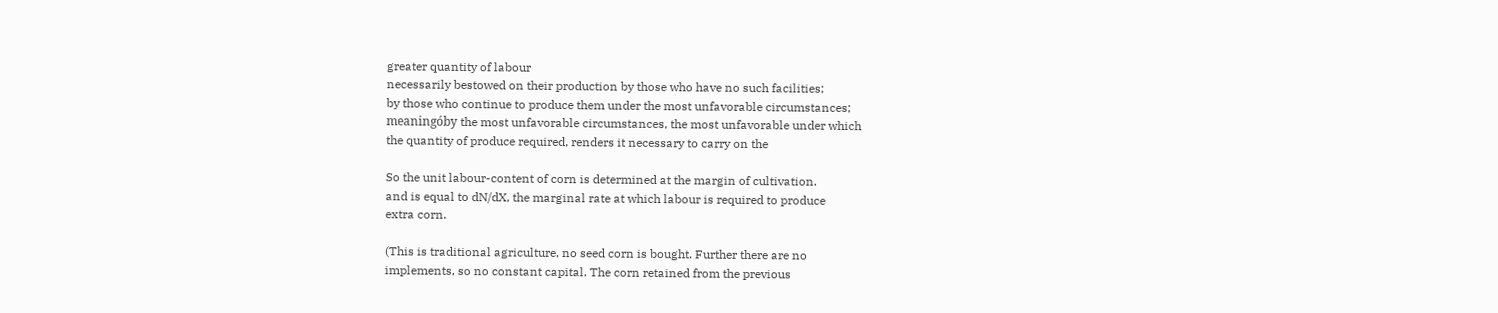greater quantity of labour
necessarily bestowed on their production by those who have no such facilities;
by those who continue to produce them under the most unfavorable circumstances;
meaningóby the most unfavorable circumstances, the most unfavorable under which
the quantity of produce required, renders it necessary to carry on the

So the unit labour-content of corn is determined at the margin of cultivation.
and is equal to dN/dX, the marginal rate at which labour is required to produce
extra corn.

(This is traditional agriculture, no seed corn is bought. Further there are no
implements, so no constant capital. The corn retained from the previous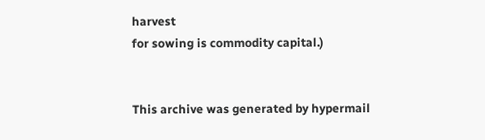harvest
for sowing is commodity capital.)


This archive was generated by hypermail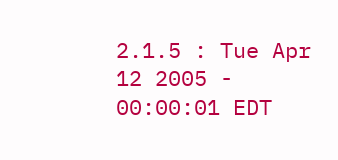2.1.5 : Tue Apr 12 2005 - 00:00:01 EDT